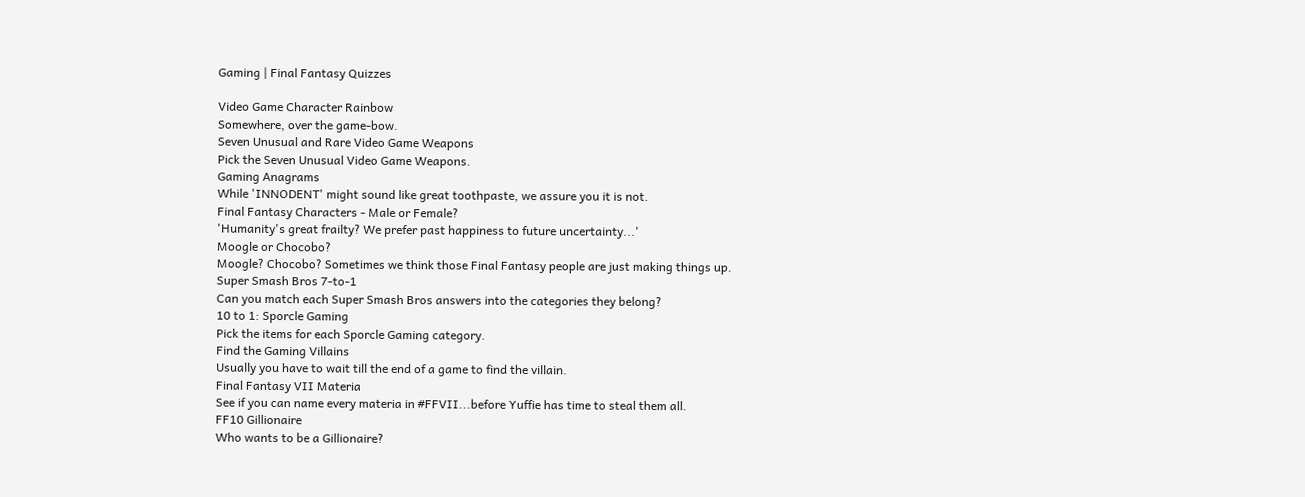Gaming | Final Fantasy Quizzes

Video Game Character Rainbow
Somewhere, over the game-bow.
Seven Unusual and Rare Video Game Weapons
Pick the Seven Unusual Video Game Weapons.
Gaming Anagrams
While 'INNODENT' might sound like great toothpaste, we assure you it is not.
Final Fantasy Characters - Male or Female?
'Humanity's great frailty? We prefer past happiness to future uncertainty...'
Moogle or Chocobo?
Moogle? Chocobo? Sometimes we think those Final Fantasy people are just making things up.
Super Smash Bros 7-to-1
Can you match each Super Smash Bros answers into the categories they belong?
10 to 1: Sporcle Gaming
Pick the items for each Sporcle Gaming category.
Find the Gaming Villains
Usually you have to wait till the end of a game to find the villain.
Final Fantasy VII Materia
See if you can name every materia in #FFVII...before Yuffie has time to steal them all.
FF10 Gillionaire
Who wants to be a Gillionaire?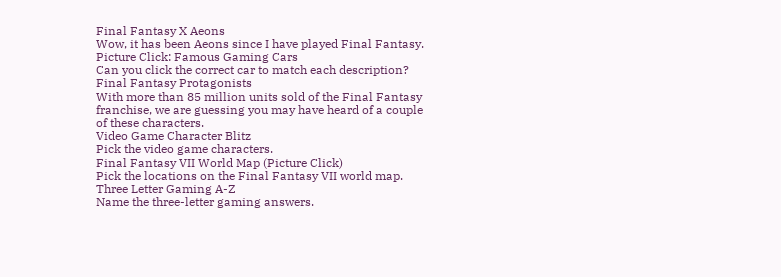Final Fantasy X Aeons
Wow, it has been Aeons since I have played Final Fantasy.
Picture Click: Famous Gaming Cars
Can you click the correct car to match each description?
Final Fantasy Protagonists
With more than 85 million units sold of the Final Fantasy franchise, we are guessing you may have heard of a couple of these characters.
Video Game Character Blitz
Pick the video game characters.
Final Fantasy VII World Map (Picture Click)
Pick the locations on the Final Fantasy VII world map.
Three Letter Gaming A-Z
Name the three-letter gaming answers.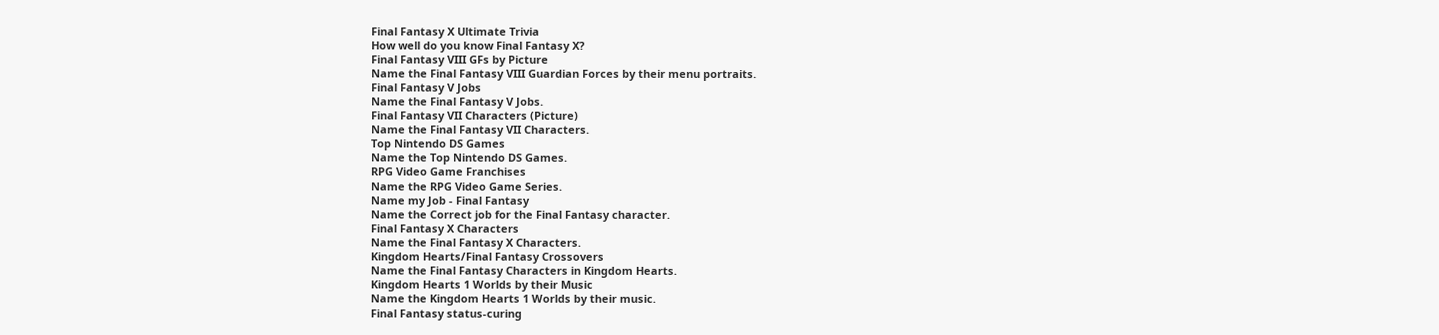Final Fantasy X Ultimate Trivia
How well do you know Final Fantasy X?
Final Fantasy VIII GFs by Picture
Name the Final Fantasy VIII Guardian Forces by their menu portraits.
Final Fantasy V Jobs
Name the Final Fantasy V Jobs.
Final Fantasy VII Characters (Picture)
Name the Final Fantasy VII Characters.
Top Nintendo DS Games
Name the Top Nintendo DS Games.
RPG Video Game Franchises
Name the RPG Video Game Series.
Name my Job - Final Fantasy
Name the Correct job for the Final Fantasy character.
Final Fantasy X Characters
Name the Final Fantasy X Characters.
Kingdom Hearts/Final Fantasy Crossovers
Name the Final Fantasy Characters in Kingdom Hearts.
Kingdom Hearts 1 Worlds by their Music
Name the Kingdom Hearts 1 Worlds by their music.
Final Fantasy status-curing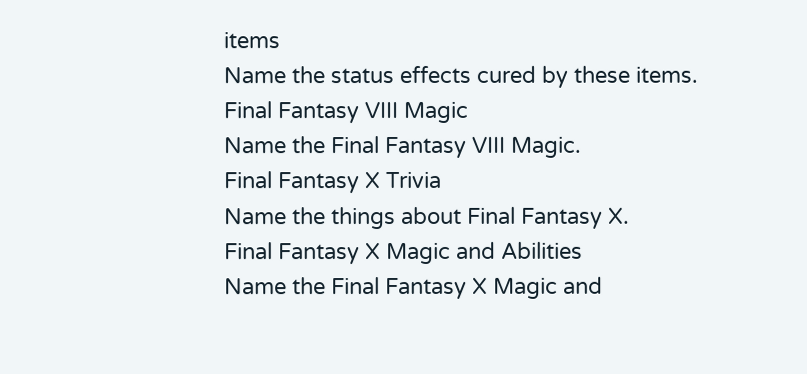items
Name the status effects cured by these items.
Final Fantasy VIII Magic
Name the Final Fantasy VIII Magic.
Final Fantasy X Trivia
Name the things about Final Fantasy X.
Final Fantasy X Magic and Abilities
Name the Final Fantasy X Magic and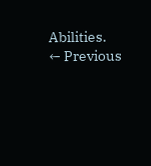Abilities.
← Previous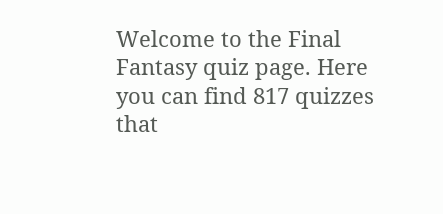Welcome to the Final Fantasy quiz page. Here you can find 817 quizzes that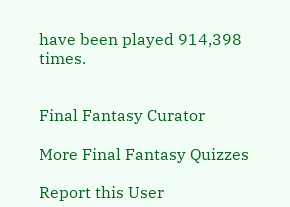have been played 914,398 times.


Final Fantasy Curator

More Final Fantasy Quizzes

Report this User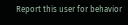Report this user for behavior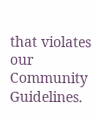that violates our Community Guidelines.